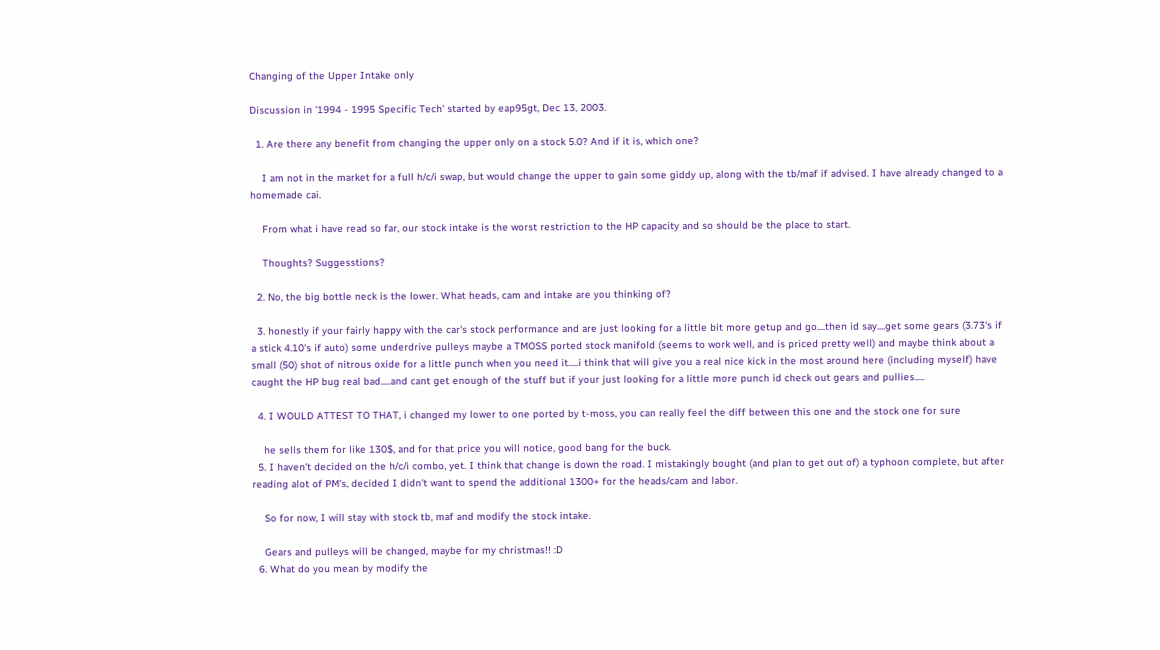Changing of the Upper Intake only

Discussion in '1994 - 1995 Specific Tech' started by eap95gt, Dec 13, 2003.

  1. Are there any benefit from changing the upper only on a stock 5.0? And if it is, which one?

    I am not in the market for a full h/c/i swap, but would change the upper to gain some giddy up, along with the tb/maf if advised. I have already changed to a homemade cai.

    From what i have read so far, our stock intake is the worst restriction to the HP capacity and so should be the place to start.

    Thoughts? Suggesstions?

  2. No, the big bottle neck is the lower. What heads, cam and intake are you thinking of?

  3. honestly if your fairly happy with the car's stock performance and are just looking for a little bit more getup and go....then id say....get some gears (3.73's if a stick 4.10's if auto) some underdrive pulleys maybe a TMOSS ported stock manifold (seems to work well, and is priced pretty well) and maybe think about a small (50) shot of nitrous oxide for a little punch when you need it.....i think that will give you a real nice kick in the most around here (including myself) have caught the HP bug real bad.....and cant get enough of the stuff but if your just looking for a little more punch id check out gears and pullies.....

  4. I WOULD ATTEST TO THAT, i changed my lower to one ported by t-moss, you can really feel the diff between this one and the stock one for sure

    he sells them for like 130$, and for that price you will notice, good bang for the buck.
  5. I haven't decided on the h/c/i combo, yet. I think that change is down the road. I mistakingly bought (and plan to get out of) a typhoon complete, but after reading alot of PM's, decided I didn't want to spend the additional 1300+ for the heads/cam and labor.

    So for now, I will stay with stock tb, maf and modify the stock intake.

    Gears and pulleys will be changed, maybe for my christmas!! :D
  6. What do you mean by modify the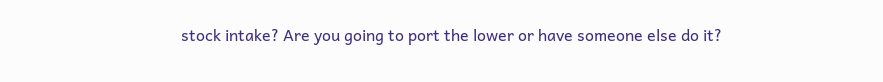stock intake? Are you going to port the lower or have someone else do it?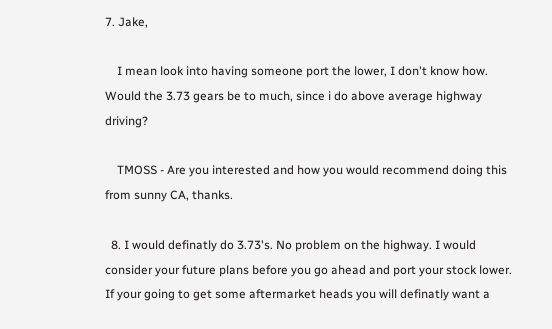7. Jake,

    I mean look into having someone port the lower, I don't know how. Would the 3.73 gears be to much, since i do above average highway driving?

    TMOSS - Are you interested and how you would recommend doing this from sunny CA, thanks.

  8. I would definatly do 3.73's. No problem on the highway. I would consider your future plans before you go ahead and port your stock lower. If your going to get some aftermarket heads you will definatly want a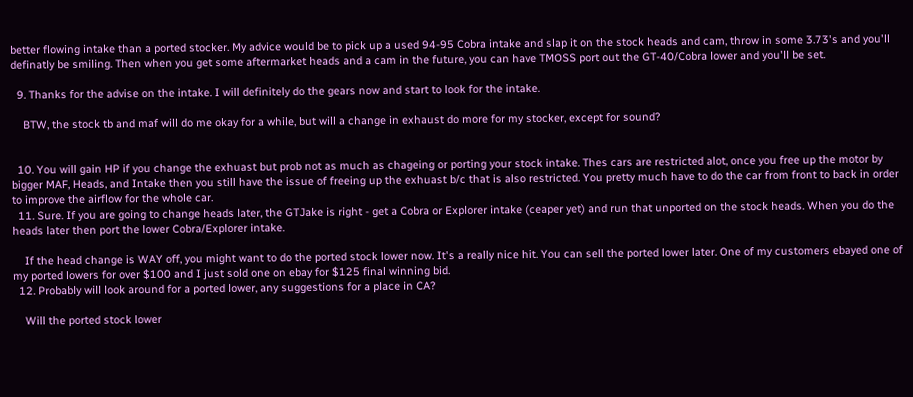better flowing intake than a ported stocker. My advice would be to pick up a used 94-95 Cobra intake and slap it on the stock heads and cam, throw in some 3.73's and you'll definatly be smiling. Then when you get some aftermarket heads and a cam in the future, you can have TMOSS port out the GT-40/Cobra lower and you'll be set.

  9. Thanks for the advise on the intake. I will definitely do the gears now and start to look for the intake.

    BTW, the stock tb and maf will do me okay for a while, but will a change in exhaust do more for my stocker, except for sound?


  10. You will gain HP if you change the exhuast but prob not as much as chageing or porting your stock intake. Thes cars are restricted alot, once you free up the motor by bigger MAF, Heads, and Intake then you still have the issue of freeing up the exhuast b/c that is also restricted. You pretty much have to do the car from front to back in order to improve the airflow for the whole car.
  11. Sure. If you are going to change heads later, the GTJake is right - get a Cobra or Explorer intake (ceaper yet) and run that unported on the stock heads. When you do the heads later then port the lower Cobra/Explorer intake.

    If the head change is WAY off, you might want to do the ported stock lower now. It's a really nice hit. You can sell the ported lower later. One of my customers ebayed one of my ported lowers for over $100 and I just sold one on ebay for $125 final winning bid.
  12. Probably will look around for a ported lower, any suggestions for a place in CA?

    Will the ported stock lower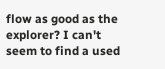flow as good as the explorer? I can't seem to find a used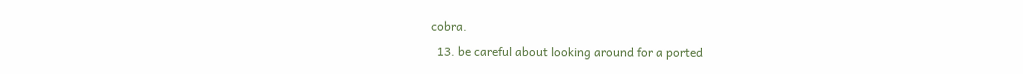cobra.
  13. be careful about looking around for a ported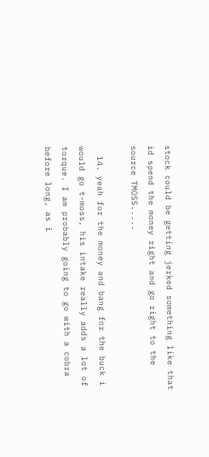stock could be getting jerked something like that id spend the money right and go right to the source TMOSS.....

  14. yeah for the money and bang for the buck i would go t-moss, his intake really adds a lot of torque. I am probably going to go with a cobra before long, as i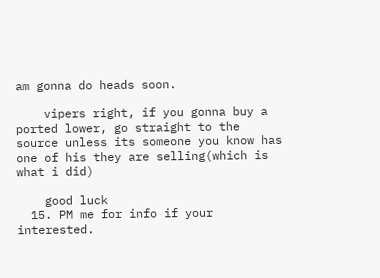am gonna do heads soon.

    vipers right, if you gonna buy a ported lower, go straight to the source unless its someone you know has one of his they are selling(which is what i did)

    good luck
  15. PM me for info if your interested.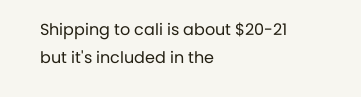Shipping to cali is about $20-21 but it's included in the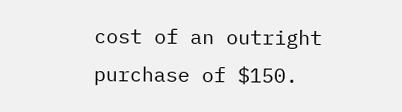cost of an outright purchase of $150.